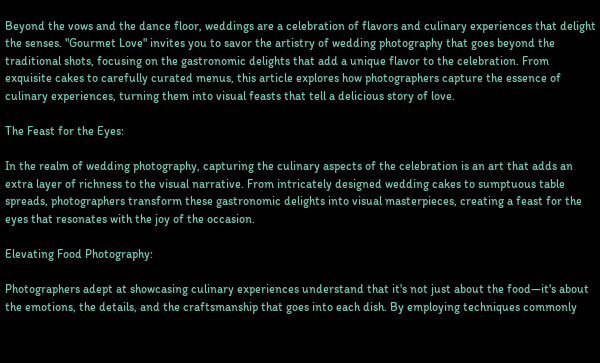Beyond the vows and the dance floor, weddings are a celebration of flavors and culinary experiences that delight the senses. "Gourmet Love" invites you to savor the artistry of wedding photography that goes beyond the traditional shots, focusing on the gastronomic delights that add a unique flavor to the celebration. From exquisite cakes to carefully curated menus, this article explores how photographers capture the essence of culinary experiences, turning them into visual feasts that tell a delicious story of love.

The Feast for the Eyes:

In the realm of wedding photography, capturing the culinary aspects of the celebration is an art that adds an extra layer of richness to the visual narrative. From intricately designed wedding cakes to sumptuous table spreads, photographers transform these gastronomic delights into visual masterpieces, creating a feast for the eyes that resonates with the joy of the occasion.

Elevating Food Photography:

Photographers adept at showcasing culinary experiences understand that it's not just about the food—it's about the emotions, the details, and the craftsmanship that goes into each dish. By employing techniques commonly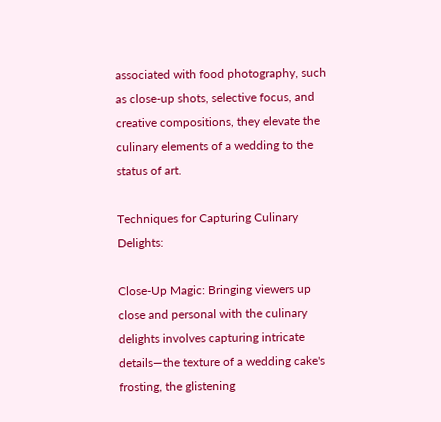associated with food photography, such as close-up shots, selective focus, and creative compositions, they elevate the culinary elements of a wedding to the status of art.

Techniques for Capturing Culinary Delights:

Close-Up Magic: Bringing viewers up close and personal with the culinary delights involves capturing intricate details—the texture of a wedding cake's frosting, the glistening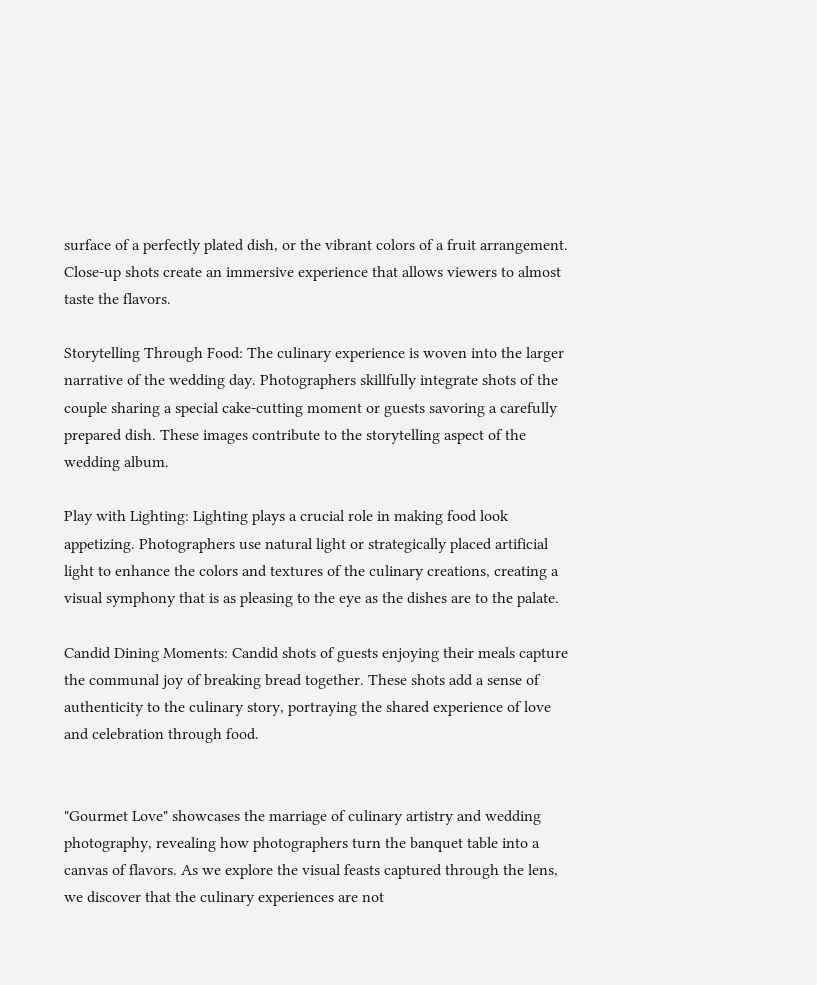surface of a perfectly plated dish, or the vibrant colors of a fruit arrangement. Close-up shots create an immersive experience that allows viewers to almost taste the flavors.

Storytelling Through Food: The culinary experience is woven into the larger narrative of the wedding day. Photographers skillfully integrate shots of the couple sharing a special cake-cutting moment or guests savoring a carefully prepared dish. These images contribute to the storytelling aspect of the wedding album.

Play with Lighting: Lighting plays a crucial role in making food look appetizing. Photographers use natural light or strategically placed artificial light to enhance the colors and textures of the culinary creations, creating a visual symphony that is as pleasing to the eye as the dishes are to the palate.

Candid Dining Moments: Candid shots of guests enjoying their meals capture the communal joy of breaking bread together. These shots add a sense of authenticity to the culinary story, portraying the shared experience of love and celebration through food.


"Gourmet Love" showcases the marriage of culinary artistry and wedding photography, revealing how photographers turn the banquet table into a canvas of flavors. As we explore the visual feasts captured through the lens, we discover that the culinary experiences are not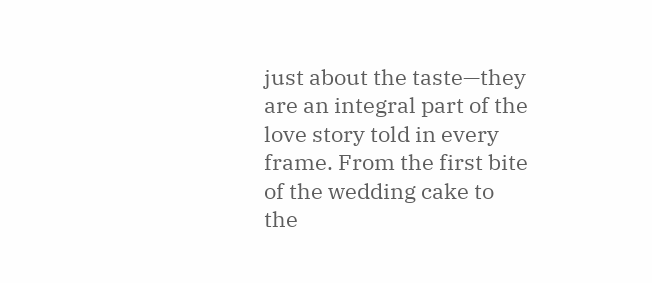just about the taste—they are an integral part of the love story told in every frame. From the first bite of the wedding cake to the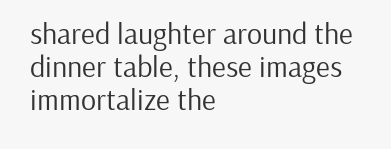shared laughter around the dinner table, these images immortalize the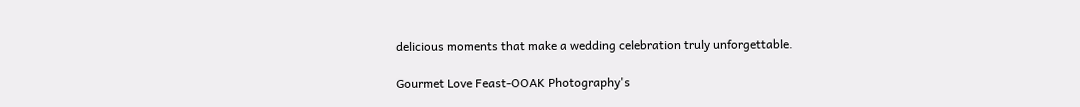delicious moments that make a wedding celebration truly unforgettable.

Gourmet Love Feast-OOAK Photography's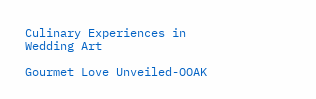Culinary Experiences in Wedding Art

Gourmet Love Unveiled-OOAK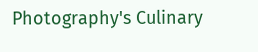Photography's Culinary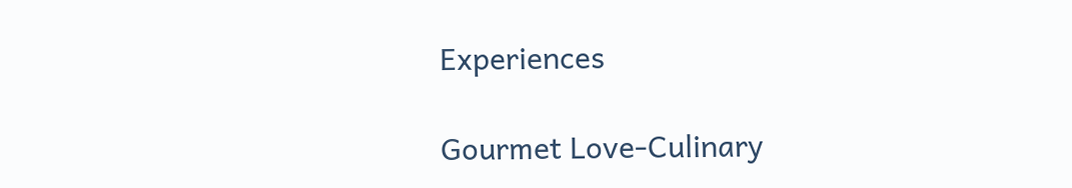Experiences

Gourmet Love-Culinary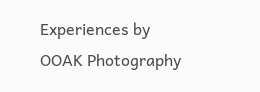Experiences by OOAK Photography